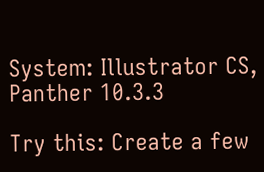System: Illustrator CS, Panther 10.3.3

Try this: Create a few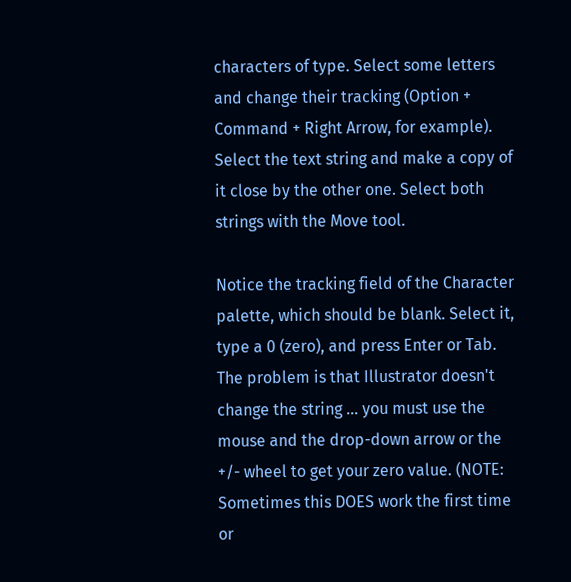characters of type. Select some letters and change their tracking (Option + Command + Right Arrow, for example). Select the text string and make a copy of it close by the other one. Select both strings with the Move tool.

Notice the tracking field of the Character palette, which should be blank. Select it, type a 0 (zero), and press Enter or Tab. The problem is that Illustrator doesn't change the string ... you must use the mouse and the drop-down arrow or the +/- wheel to get your zero value. (NOTE: Sometimes this DOES work the first time or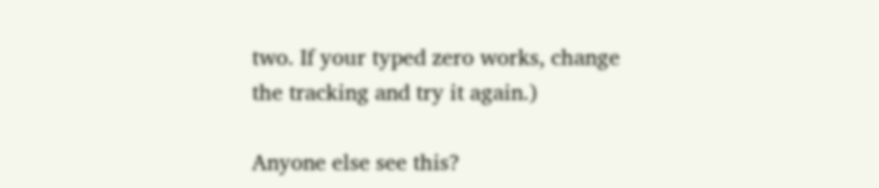two. If your typed zero works, change the tracking and try it again.)

Anyone else see this?